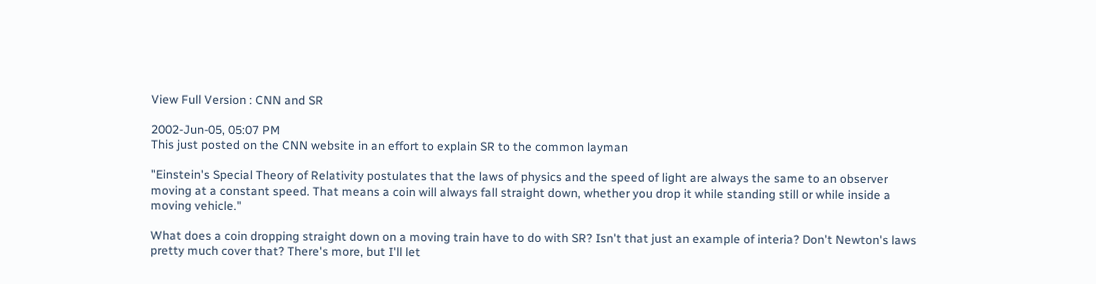View Full Version : CNN and SR

2002-Jun-05, 05:07 PM
This just posted on the CNN website in an effort to explain SR to the common layman

"Einstein's Special Theory of Relativity postulates that the laws of physics and the speed of light are always the same to an observer moving at a constant speed. That means a coin will always fall straight down, whether you drop it while standing still or while inside a moving vehicle."

What does a coin dropping straight down on a moving train have to do with SR? Isn't that just an example of interia? Don't Newton's laws pretty much cover that? There's more, but I'll let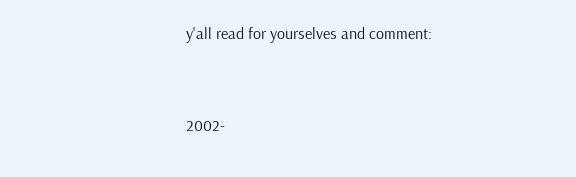y'all read for yourselves and comment:


2002-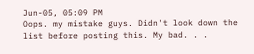Jun-05, 05:09 PM
Oops. my mistake guys. Didn't look down the list before posting this. My bad. . .